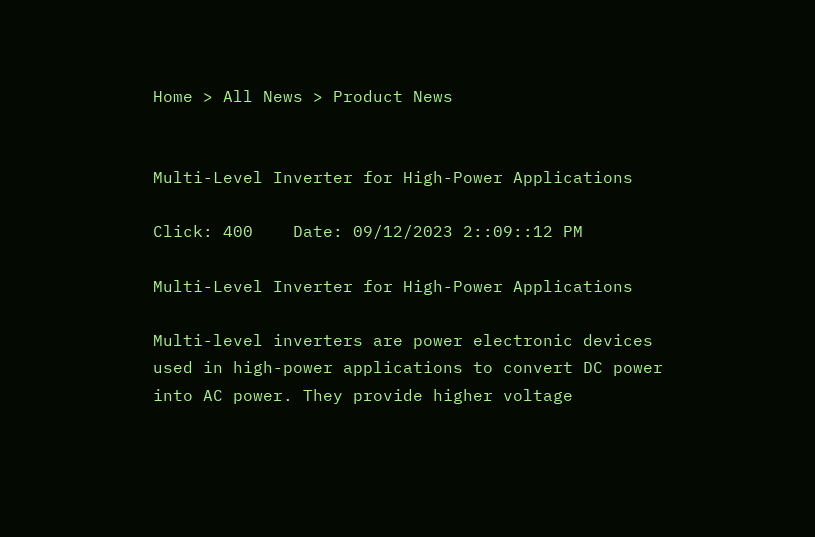Home > All News > Product News


Multi-Level Inverter for High-Power Applications

Click: 400    Date: 09/12/2023 2::09::12 PM

Multi-Level Inverter for High-Power Applications

Multi-level inverters are power electronic devices used in high-power applications to convert DC power into AC power. They provide higher voltage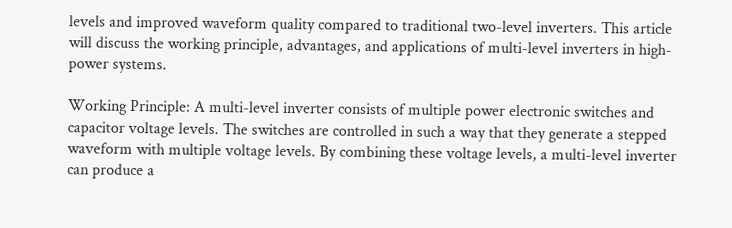levels and improved waveform quality compared to traditional two-level inverters. This article will discuss the working principle, advantages, and applications of multi-level inverters in high-power systems.

Working Principle: A multi-level inverter consists of multiple power electronic switches and capacitor voltage levels. The switches are controlled in such a way that they generate a stepped waveform with multiple voltage levels. By combining these voltage levels, a multi-level inverter can produce a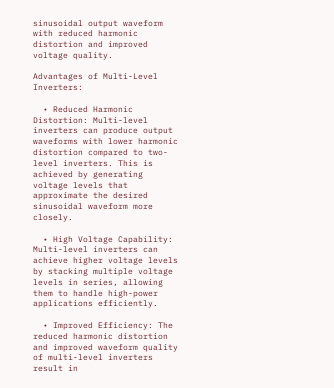sinusoidal output waveform with reduced harmonic distortion and improved voltage quality.

Advantages of Multi-Level Inverters:

  • Reduced Harmonic Distortion: Multi-level inverters can produce output waveforms with lower harmonic distortion compared to two-level inverters. This is achieved by generating voltage levels that approximate the desired sinusoidal waveform more closely.

  • High Voltage Capability: Multi-level inverters can achieve higher voltage levels by stacking multiple voltage levels in series, allowing them to handle high-power applications efficiently.

  • Improved Efficiency: The reduced harmonic distortion and improved waveform quality of multi-level inverters result in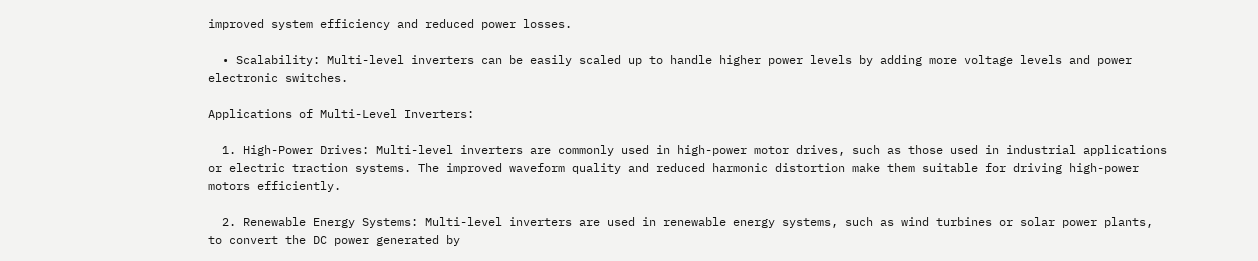improved system efficiency and reduced power losses.

  • Scalability: Multi-level inverters can be easily scaled up to handle higher power levels by adding more voltage levels and power electronic switches.

Applications of Multi-Level Inverters:

  1. High-Power Drives: Multi-level inverters are commonly used in high-power motor drives, such as those used in industrial applications or electric traction systems. The improved waveform quality and reduced harmonic distortion make them suitable for driving high-power motors efficiently.

  2. Renewable Energy Systems: Multi-level inverters are used in renewable energy systems, such as wind turbines or solar power plants, to convert the DC power generated by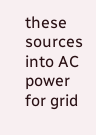these sources into AC power for grid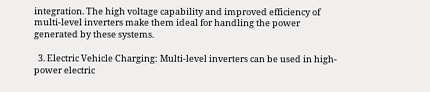integration. The high voltage capability and improved efficiency of multi-level inverters make them ideal for handling the power generated by these systems.

  3. Electric Vehicle Charging: Multi-level inverters can be used in high-power electric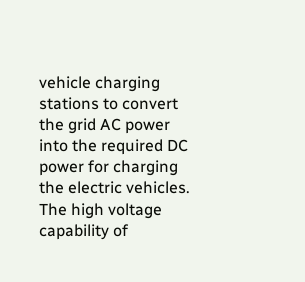vehicle charging stations to convert the grid AC power into the required DC power for charging the electric vehicles. The high voltage capability of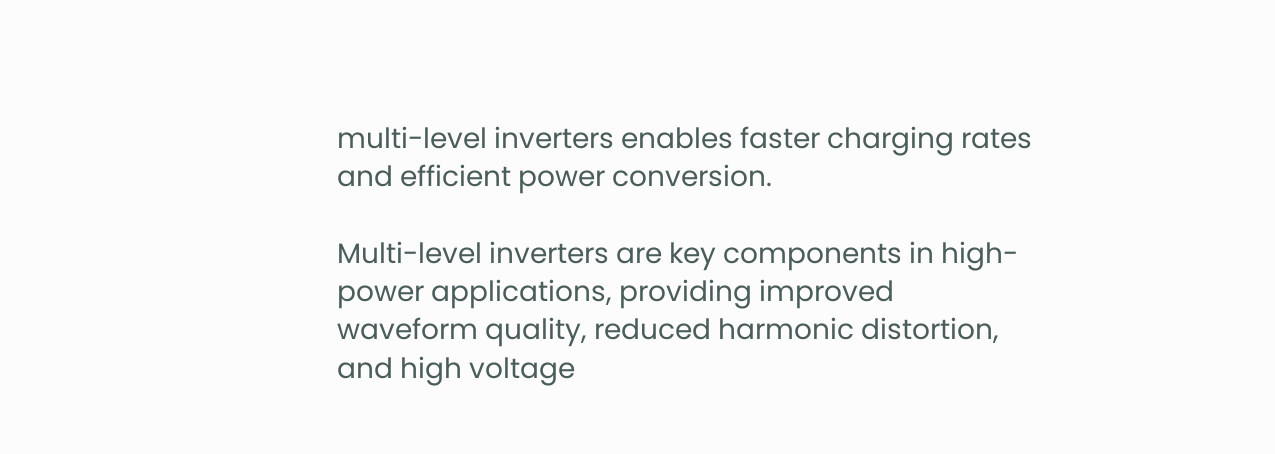multi-level inverters enables faster charging rates and efficient power conversion.

Multi-level inverters are key components in high-power applications, providing improved waveform quality, reduced harmonic distortion, and high voltage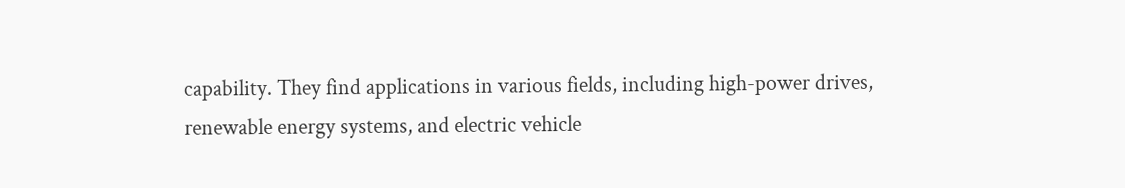capability. They find applications in various fields, including high-power drives, renewable energy systems, and electric vehicle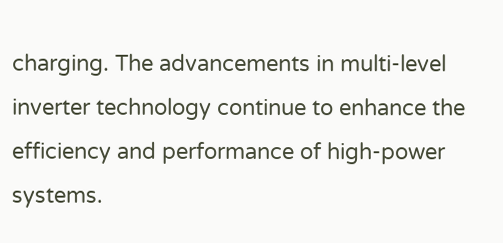charging. The advancements in multi-level inverter technology continue to enhance the efficiency and performance of high-power systems.